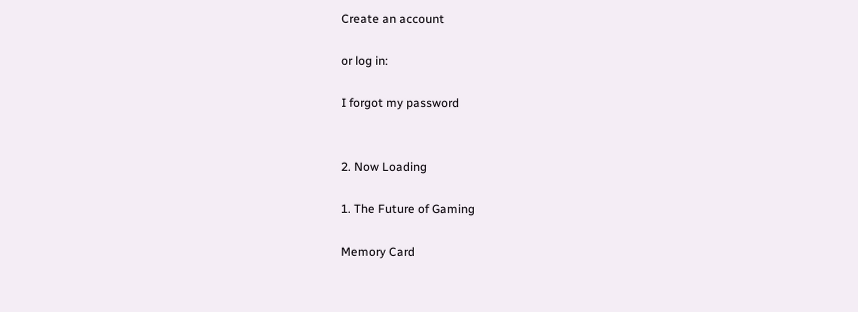Create an account

or log in:

I forgot my password


2. Now Loading

1. The Future of Gaming

Memory Card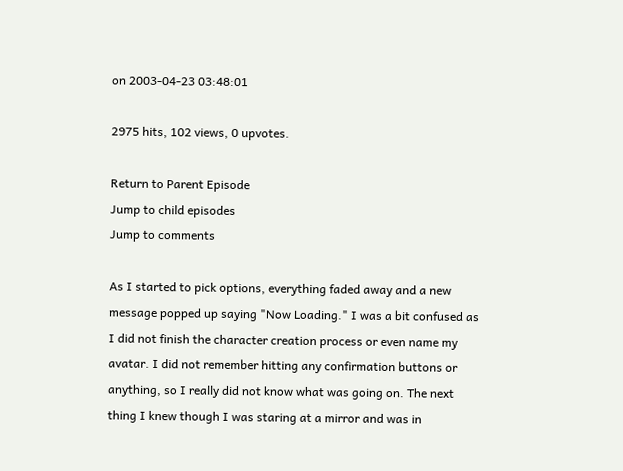on 2003-04-23 03:48:01

2975 hits, 102 views, 0 upvotes.

Return to Parent Episode
Jump to child episodes
Jump to comments

As I started to pick options, everything faded away and a new message popped up saying "Now Loading." I was a bit confused as I did not finish the character creation process or even name my avatar. I did not remember hitting any confirmation buttons or anything, so I really did not know what was going on. The next thing I knew though I was staring at a mirror and was in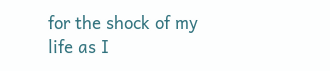for the shock of my life as I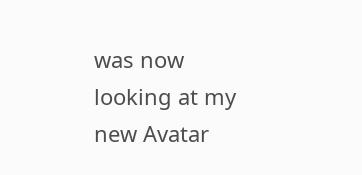was now looking at my new Avatar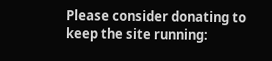Please consider donating to keep the site running: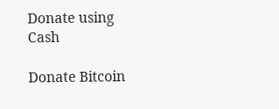Donate using Cash

Donate Bitcoin